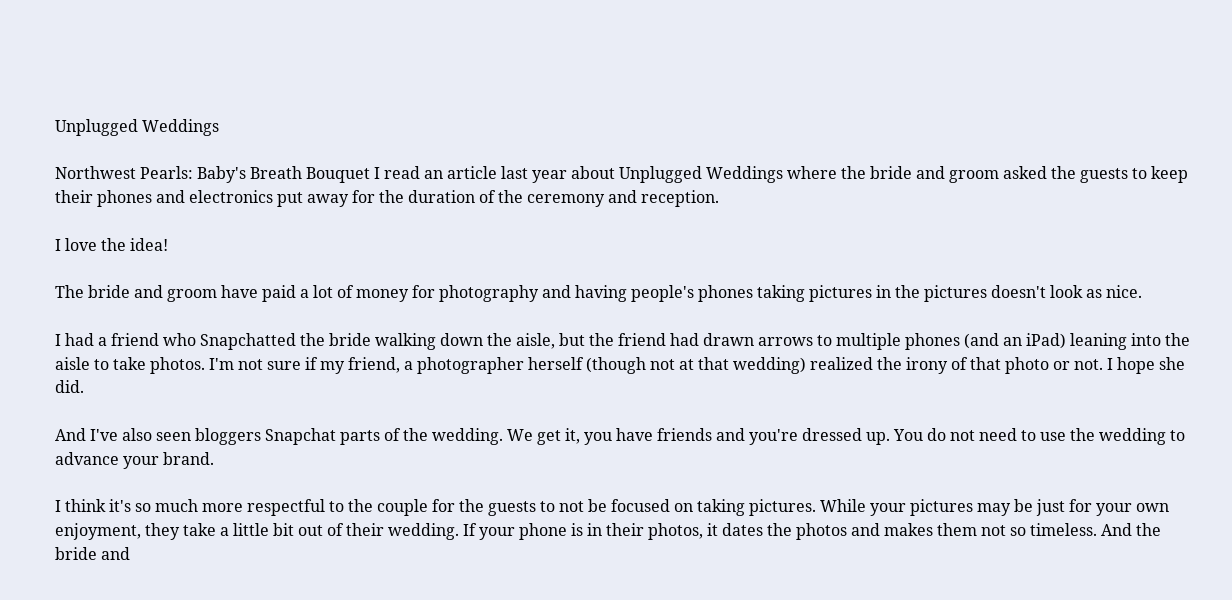Unplugged Weddings

Northwest Pearls: Baby's Breath Bouquet I read an article last year about Unplugged Weddings where the bride and groom asked the guests to keep their phones and electronics put away for the duration of the ceremony and reception.

I love the idea!

The bride and groom have paid a lot of money for photography and having people's phones taking pictures in the pictures doesn't look as nice.

I had a friend who Snapchatted the bride walking down the aisle, but the friend had drawn arrows to multiple phones (and an iPad) leaning into the aisle to take photos. I'm not sure if my friend, a photographer herself (though not at that wedding) realized the irony of that photo or not. I hope she did.

And I've also seen bloggers Snapchat parts of the wedding. We get it, you have friends and you're dressed up. You do not need to use the wedding to advance your brand.

I think it's so much more respectful to the couple for the guests to not be focused on taking pictures. While your pictures may be just for your own enjoyment, they take a little bit out of their wedding. If your phone is in their photos, it dates the photos and makes them not so timeless. And the bride and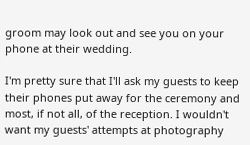groom may look out and see you on your phone at their wedding.

I'm pretty sure that I'll ask my guests to keep their phones put away for the ceremony and most, if not all, of the reception. I wouldn't want my guests' attempts at photography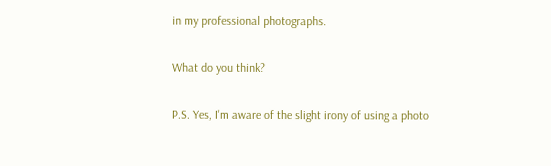in my professional photographs.

What do you think?

P.S. Yes, I'm aware of the slight irony of using a photo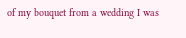of my bouquet from a wedding I was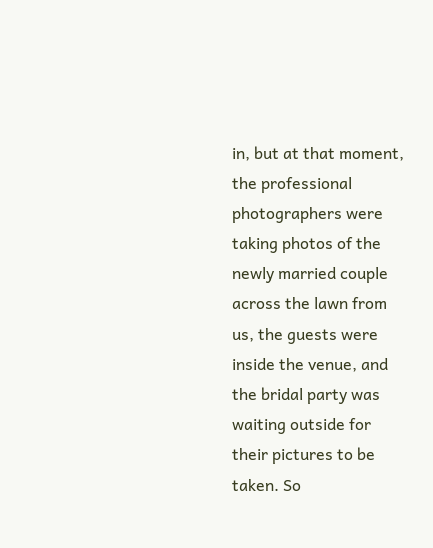in, but at that moment, the professional photographers were taking photos of the newly married couple across the lawn from us, the guests were inside the venue, and the bridal party was waiting outside for their pictures to be taken. So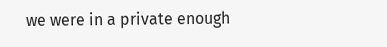we were in a private enough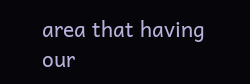area that having our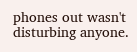phones out wasn't disturbing anyone.